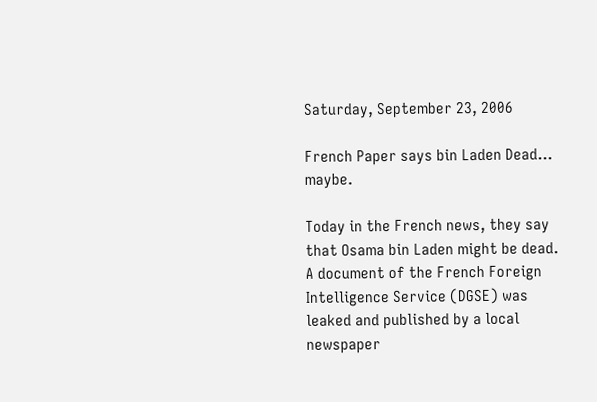Saturday, September 23, 2006

French Paper says bin Laden Dead... maybe.

Today in the French news, they say that Osama bin Laden might be dead. A document of the French Foreign Intelligence Service (DGSE) was leaked and published by a local newspaper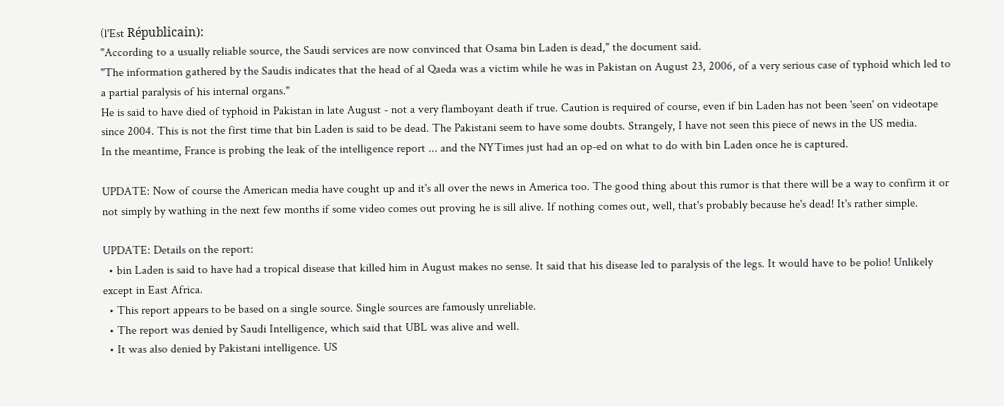(l'Est Républicain):
"According to a usually reliable source, the Saudi services are now convinced that Osama bin Laden is dead," the document said.
"The information gathered by the Saudis indicates that the head of al Qaeda was a victim while he was in Pakistan on August 23, 2006, of a very serious case of typhoid which led to a partial paralysis of his internal organs."
He is said to have died of typhoid in Pakistan in late August - not a very flamboyant death if true. Caution is required of course, even if bin Laden has not been 'seen' on videotape since 2004. This is not the first time that bin Laden is said to be dead. The Pakistani seem to have some doubts. Strangely, I have not seen this piece of news in the US media.
In the meantime, France is probing the leak of the intelligence report ... and the NYTimes just had an op-ed on what to do with bin Laden once he is captured.

UPDATE: Now of course the American media have cought up and it's all over the news in America too. The good thing about this rumor is that there will be a way to confirm it or not simply by wathing in the next few months if some video comes out proving he is sill alive. If nothing comes out, well, that's probably because he's dead! It's rather simple.

UPDATE: Details on the report:
  • bin Laden is said to have had a tropical disease that killed him in August makes no sense. It said that his disease led to paralysis of the legs. It would have to be polio! Unlikely except in East Africa.
  • This report appears to be based on a single source. Single sources are famously unreliable.
  • The report was denied by Saudi Intelligence, which said that UBL was alive and well.
  • It was also denied by Pakistani intelligence. US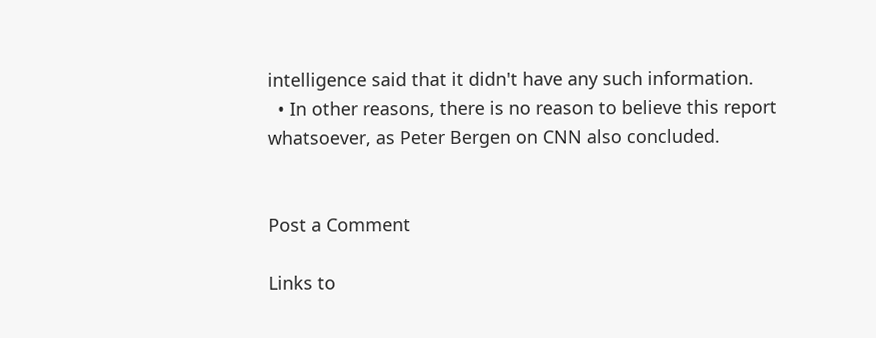intelligence said that it didn't have any such information.
  • In other reasons, there is no reason to believe this report whatsoever, as Peter Bergen on CNN also concluded.


Post a Comment

Links to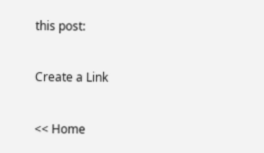this post:

Create a Link

<< Home